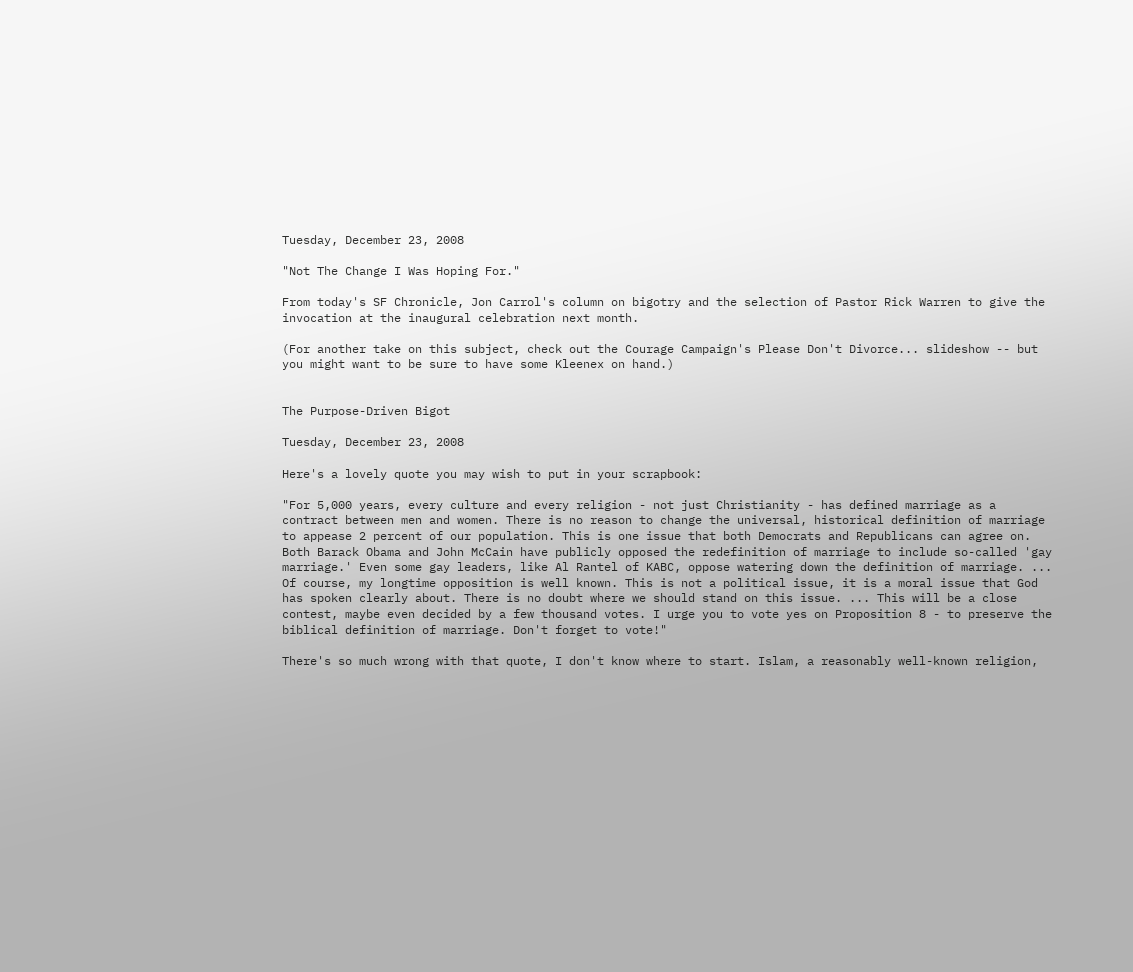Tuesday, December 23, 2008

"Not The Change I Was Hoping For."

From today's SF Chronicle, Jon Carrol's column on bigotry and the selection of Pastor Rick Warren to give the invocation at the inaugural celebration next month.

(For another take on this subject, check out the Courage Campaign's Please Don't Divorce... slideshow -- but you might want to be sure to have some Kleenex on hand.)


The Purpose-Driven Bigot

Tuesday, December 23, 2008

Here's a lovely quote you may wish to put in your scrapbook:

"For 5,000 years, every culture and every religion - not just Christianity - has defined marriage as a contract between men and women. There is no reason to change the universal, historical definition of marriage to appease 2 percent of our population. This is one issue that both Democrats and Republicans can agree on. Both Barack Obama and John McCain have publicly opposed the redefinition of marriage to include so-called 'gay marriage.' Even some gay leaders, like Al Rantel of KABC, oppose watering down the definition of marriage. ... Of course, my longtime opposition is well known. This is not a political issue, it is a moral issue that God has spoken clearly about. There is no doubt where we should stand on this issue. ... This will be a close contest, maybe even decided by a few thousand votes. I urge you to vote yes on Proposition 8 - to preserve the biblical definition of marriage. Don't forget to vote!"

There's so much wrong with that quote, I don't know where to start. Islam, a reasonably well-known religion,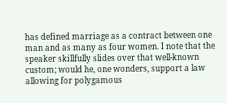has defined marriage as a contract between one man and as many as four women. I note that the speaker skillfully slides over that well-known custom; would he, one wonders, support a law allowing for polygamous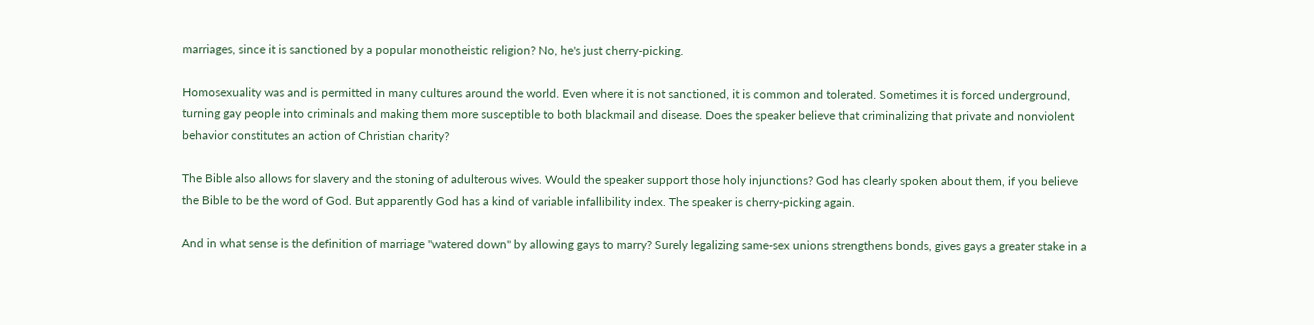marriages, since it is sanctioned by a popular monotheistic religion? No, he's just cherry-picking.

Homosexuality was and is permitted in many cultures around the world. Even where it is not sanctioned, it is common and tolerated. Sometimes it is forced underground, turning gay people into criminals and making them more susceptible to both blackmail and disease. Does the speaker believe that criminalizing that private and nonviolent behavior constitutes an action of Christian charity?

The Bible also allows for slavery and the stoning of adulterous wives. Would the speaker support those holy injunctions? God has clearly spoken about them, if you believe the Bible to be the word of God. But apparently God has a kind of variable infallibility index. The speaker is cherry-picking again.

And in what sense is the definition of marriage "watered down" by allowing gays to marry? Surely legalizing same-sex unions strengthens bonds, gives gays a greater stake in a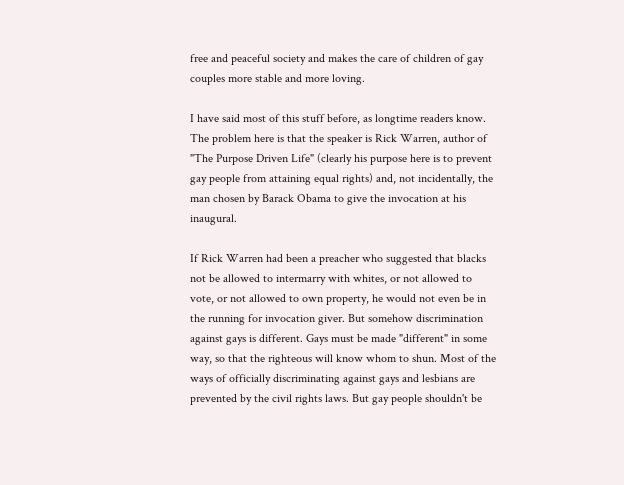free and peaceful society and makes the care of children of gay couples more stable and more loving.

I have said most of this stuff before, as longtime readers know. The problem here is that the speaker is Rick Warren, author of "The Purpose Driven Life" (clearly his purpose here is to prevent gay people from attaining equal rights) and, not incidentally, the man chosen by Barack Obama to give the invocation at his inaugural.

If Rick Warren had been a preacher who suggested that blacks not be allowed to intermarry with whites, or not allowed to vote, or not allowed to own property, he would not even be in the running for invocation giver. But somehow discrimination against gays is different. Gays must be made "different" in some way, so that the righteous will know whom to shun. Most of the ways of officially discriminating against gays and lesbians are prevented by the civil rights laws. But gay people shouldn't be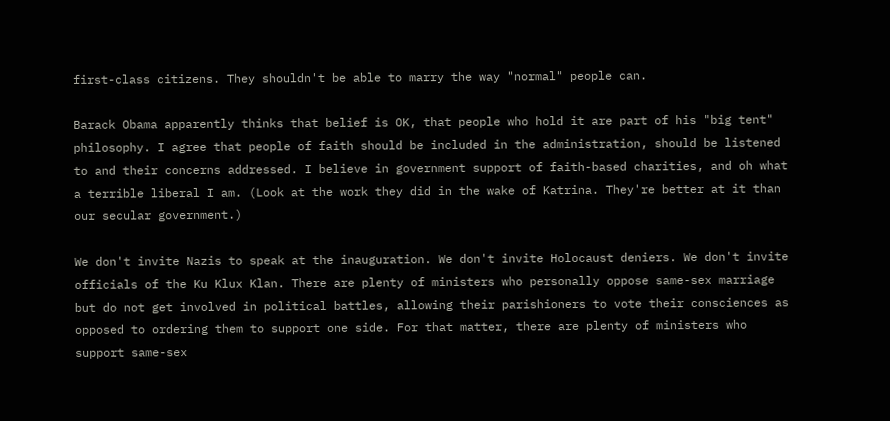first-class citizens. They shouldn't be able to marry the way "normal" people can.

Barack Obama apparently thinks that belief is OK, that people who hold it are part of his "big tent" philosophy. I agree that people of faith should be included in the administration, should be listened to and their concerns addressed. I believe in government support of faith-based charities, and oh what a terrible liberal I am. (Look at the work they did in the wake of Katrina. They're better at it than our secular government.)

We don't invite Nazis to speak at the inauguration. We don't invite Holocaust deniers. We don't invite officials of the Ku Klux Klan. There are plenty of ministers who personally oppose same-sex marriage but do not get involved in political battles, allowing their parishioners to vote their consciences as opposed to ordering them to support one side. For that matter, there are plenty of ministers who support same-sex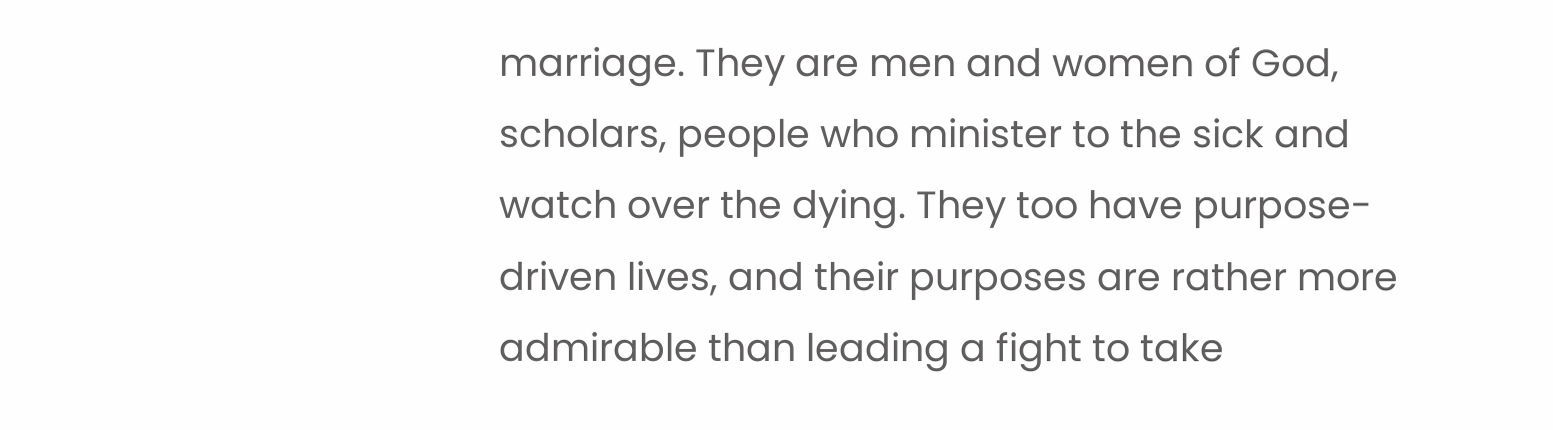marriage. They are men and women of God, scholars, people who minister to the sick and watch over the dying. They too have purpose-driven lives, and their purposes are rather more admirable than leading a fight to take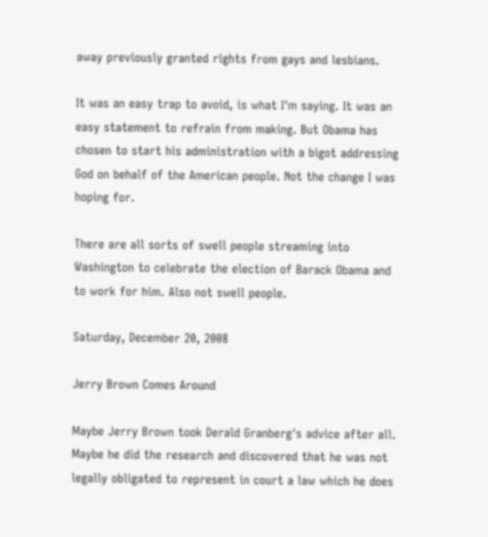away previously granted rights from gays and lesbians.

It was an easy trap to avoid, is what I'm saying. It was an easy statement to refrain from making. But Obama has chosen to start his administration with a bigot addressing God on behalf of the American people. Not the change I was hoping for.

There are all sorts of swell people streaming into Washington to celebrate the election of Barack Obama and to work for him. Also not swell people.

Saturday, December 20, 2008

Jerry Brown Comes Around

Maybe Jerry Brown took Derald Granberg's advice after all. Maybe he did the research and discovered that he was not legally obligated to represent in court a law which he does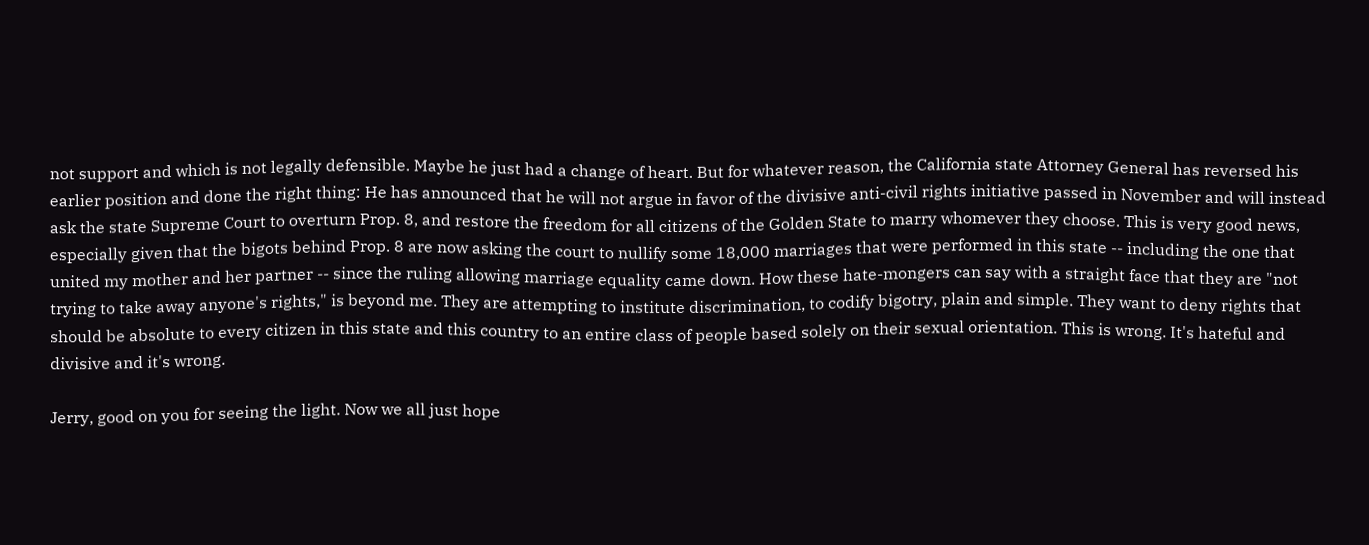not support and which is not legally defensible. Maybe he just had a change of heart. But for whatever reason, the California state Attorney General has reversed his earlier position and done the right thing: He has announced that he will not argue in favor of the divisive anti-civil rights initiative passed in November and will instead ask the state Supreme Court to overturn Prop. 8, and restore the freedom for all citizens of the Golden State to marry whomever they choose. This is very good news, especially given that the bigots behind Prop. 8 are now asking the court to nullify some 18,000 marriages that were performed in this state -- including the one that united my mother and her partner -- since the ruling allowing marriage equality came down. How these hate-mongers can say with a straight face that they are "not trying to take away anyone's rights," is beyond me. They are attempting to institute discrimination, to codify bigotry, plain and simple. They want to deny rights that should be absolute to every citizen in this state and this country to an entire class of people based solely on their sexual orientation. This is wrong. It's hateful and divisive and it's wrong.

Jerry, good on you for seeing the light. Now we all just hope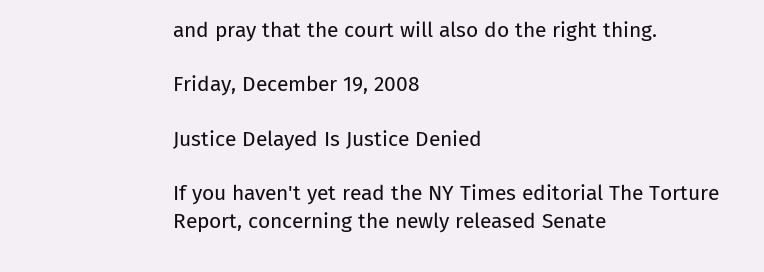and pray that the court will also do the right thing.

Friday, December 19, 2008

Justice Delayed Is Justice Denied

If you haven't yet read the NY Times editorial The Torture Report, concerning the newly released Senate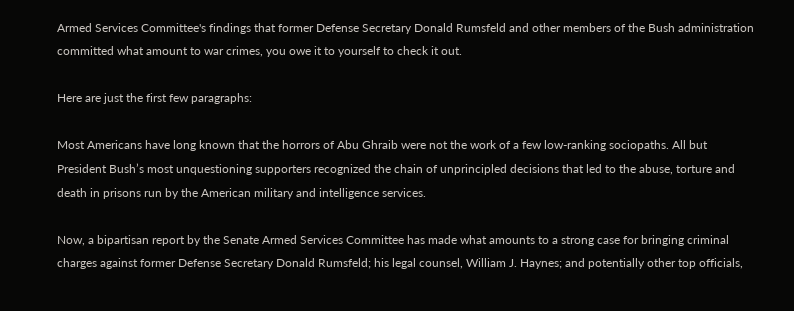Armed Services Committee's findings that former Defense Secretary Donald Rumsfeld and other members of the Bush administration committed what amount to war crimes, you owe it to yourself to check it out.

Here are just the first few paragraphs:

Most Americans have long known that the horrors of Abu Ghraib were not the work of a few low-ranking sociopaths. All but President Bush’s most unquestioning supporters recognized the chain of unprincipled decisions that led to the abuse, torture and death in prisons run by the American military and intelligence services.

Now, a bipartisan report by the Senate Armed Services Committee has made what amounts to a strong case for bringing criminal charges against former Defense Secretary Donald Rumsfeld; his legal counsel, William J. Haynes; and potentially other top officials,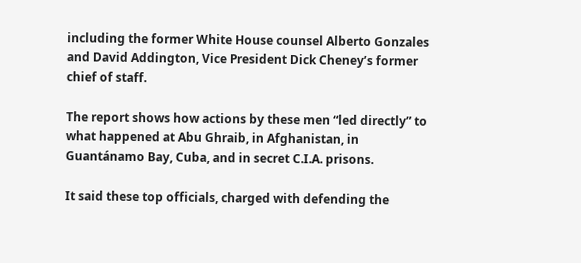including the former White House counsel Alberto Gonzales and David Addington, Vice President Dick Cheney’s former chief of staff.

The report shows how actions by these men “led directly” to what happened at Abu Ghraib, in Afghanistan, in Guantánamo Bay, Cuba, and in secret C.I.A. prisons.

It said these top officials, charged with defending the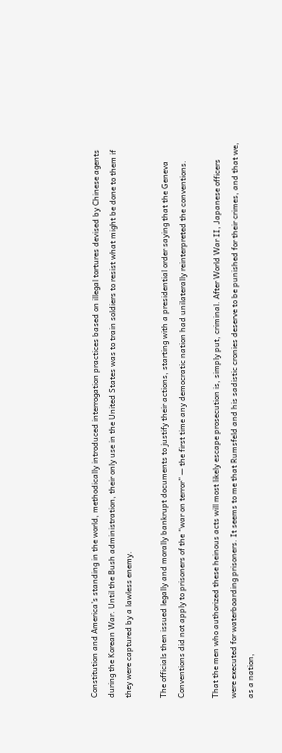Constitution and America’s standing in the world, methodically introduced interrogation practices based on illegal tortures devised by Chinese agents during the Korean War. Until the Bush administration, their only use in the United States was to train soldiers to resist what might be done to them if they were captured by a lawless enemy.

The officials then issued legally and morally bankrupt documents to justify their actions, starting with a presidential order saying that the Geneva Conventions did not apply to prisoners of the “war on terror” — the first time any democratic nation had unilaterally reinterpreted the conventions.

That the men who authorized these heinous acts will most likely escape prosecution is, simply put, criminal. After World War II, Japanese officers were executed for waterboarding prisoners. It seems to me that Rumsfeld and his sadistic cronies deserve to be punished for their crimes, and that we, as a nation,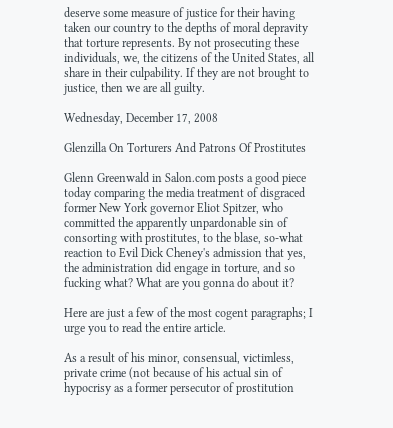deserve some measure of justice for their having taken our country to the depths of moral depravity that torture represents. By not prosecuting these individuals, we, the citizens of the United States, all share in their culpability. If they are not brought to justice, then we are all guilty.

Wednesday, December 17, 2008

Glenzilla On Torturers And Patrons Of Prostitutes

Glenn Greenwald in Salon.com posts a good piece today comparing the media treatment of disgraced former New York governor Eliot Spitzer, who committed the apparently unpardonable sin of consorting with prostitutes, to the blase, so-what reaction to Evil Dick Cheney's admission that yes, the administration did engage in torture, and so fucking what? What are you gonna do about it?

Here are just a few of the most cogent paragraphs; I urge you to read the entire article.

As a result of his minor, consensual, victimless, private crime (not because of his actual sin of hypocrisy as a former persecutor of prostitution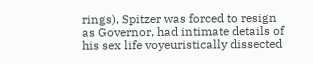rings), Spitzer was forced to resign as Governor, had intimate details of his sex life voyeuristically dissected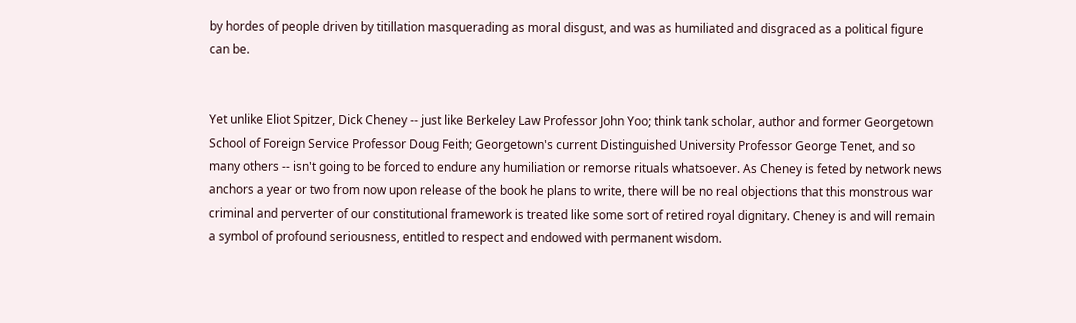by hordes of people driven by titillation masquerading as moral disgust, and was as humiliated and disgraced as a political figure can be.


Yet unlike Eliot Spitzer, Dick Cheney -- just like Berkeley Law Professor John Yoo; think tank scholar, author and former Georgetown School of Foreign Service Professor Doug Feith; Georgetown's current Distinguished University Professor George Tenet, and so many others -- isn't going to be forced to endure any humiliation or remorse rituals whatsoever. As Cheney is feted by network news anchors a year or two from now upon release of the book he plans to write, there will be no real objections that this monstrous war criminal and perverter of our constitutional framework is treated like some sort of retired royal dignitary. Cheney is and will remain a symbol of profound seriousness, entitled to respect and endowed with permanent wisdom.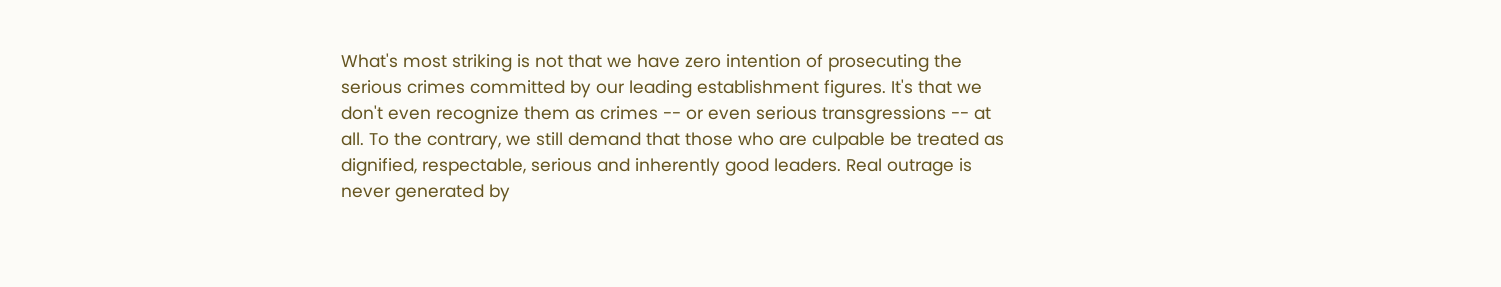What's most striking is not that we have zero intention of prosecuting the serious crimes committed by our leading establishment figures. It's that we don't even recognize them as crimes -- or even serious transgressions -- at all. To the contrary, we still demand that those who are culpable be treated as dignified, respectable, serious and inherently good leaders. Real outrage is never generated by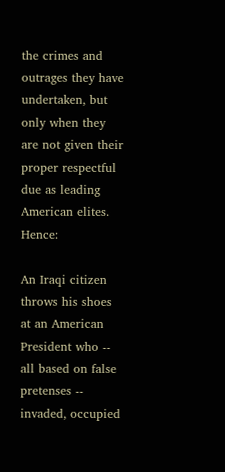the crimes and outrages they have undertaken, but only when they are not given their proper respectful due as leading American elites. Hence:

An Iraqi citizen throws his shoes at an American President who -- all based on false pretenses -- invaded, occupied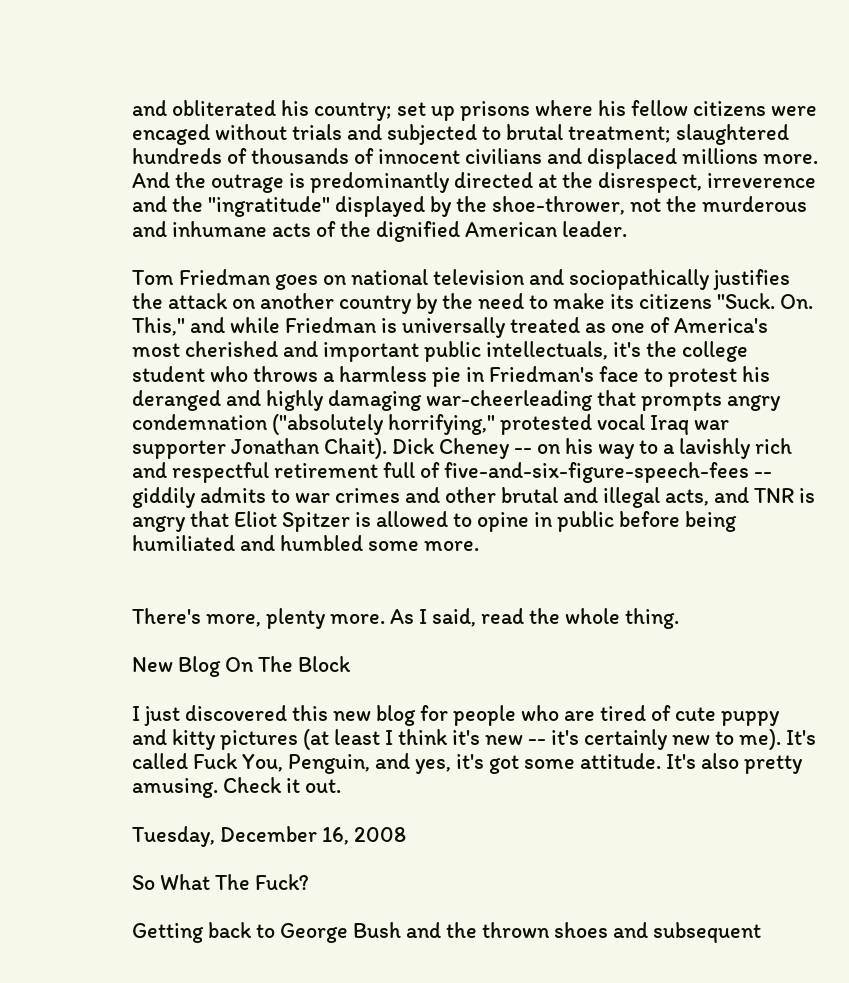and obliterated his country; set up prisons where his fellow citizens were encaged without trials and subjected to brutal treatment; slaughtered hundreds of thousands of innocent civilians and displaced millions more. And the outrage is predominantly directed at the disrespect, irreverence and the "ingratitude" displayed by the shoe-thrower, not the murderous and inhumane acts of the dignified American leader.

Tom Friedman goes on national television and sociopathically justifies the attack on another country by the need to make its citizens "Suck. On. This," and while Friedman is universally treated as one of America's most cherished and important public intellectuals, it's the college student who throws a harmless pie in Friedman's face to protest his deranged and highly damaging war-cheerleading that prompts angry condemnation ("absolutely horrifying," protested vocal Iraq war supporter Jonathan Chait). Dick Cheney -- on his way to a lavishly rich and respectful retirement full of five-and-six-figure-speech-fees -- giddily admits to war crimes and other brutal and illegal acts, and TNR is angry that Eliot Spitzer is allowed to opine in public before being humiliated and humbled some more.


There's more, plenty more. As I said, read the whole thing.

New Blog On The Block

I just discovered this new blog for people who are tired of cute puppy and kitty pictures (at least I think it's new -- it's certainly new to me). It's called Fuck You, Penguin, and yes, it's got some attitude. It's also pretty amusing. Check it out.

Tuesday, December 16, 2008

So What The Fuck?

Getting back to George Bush and the thrown shoes and subsequent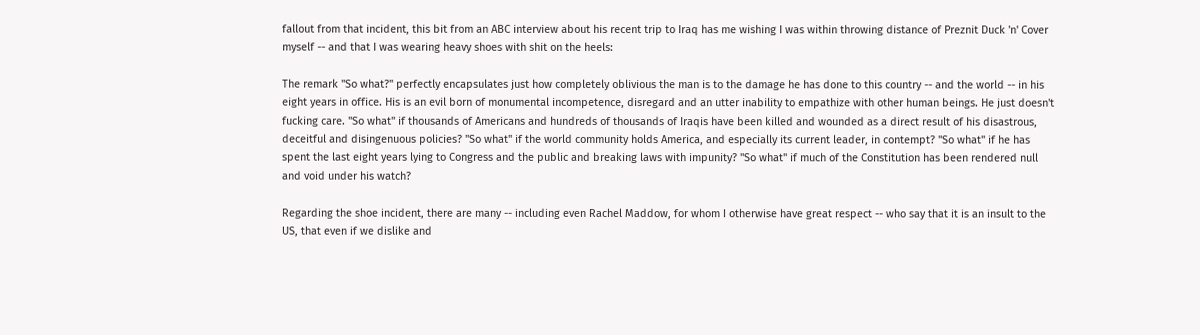fallout from that incident, this bit from an ABC interview about his recent trip to Iraq has me wishing I was within throwing distance of Preznit Duck 'n' Cover myself -- and that I was wearing heavy shoes with shit on the heels:

The remark "So what?" perfectly encapsulates just how completely oblivious the man is to the damage he has done to this country -- and the world -- in his eight years in office. His is an evil born of monumental incompetence, disregard and an utter inability to empathize with other human beings. He just doesn't fucking care. "So what" if thousands of Americans and hundreds of thousands of Iraqis have been killed and wounded as a direct result of his disastrous, deceitful and disingenuous policies? "So what" if the world community holds America, and especially its current leader, in contempt? "So what" if he has spent the last eight years lying to Congress and the public and breaking laws with impunity? "So what" if much of the Constitution has been rendered null and void under his watch?

Regarding the shoe incident, there are many -- including even Rachel Maddow, for whom I otherwise have great respect -- who say that it is an insult to the US, that even if we dislike and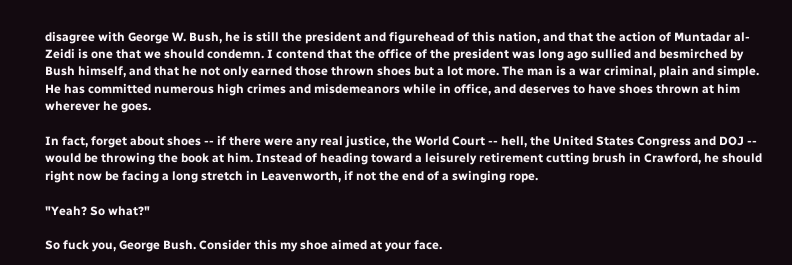disagree with George W. Bush, he is still the president and figurehead of this nation, and that the action of Muntadar al-Zeidi is one that we should condemn. I contend that the office of the president was long ago sullied and besmirched by Bush himself, and that he not only earned those thrown shoes but a lot more. The man is a war criminal, plain and simple. He has committed numerous high crimes and misdemeanors while in office, and deserves to have shoes thrown at him wherever he goes.

In fact, forget about shoes -- if there were any real justice, the World Court -- hell, the United States Congress and DOJ -- would be throwing the book at him. Instead of heading toward a leisurely retirement cutting brush in Crawford, he should right now be facing a long stretch in Leavenworth, if not the end of a swinging rope.

"Yeah? So what?"

So fuck you, George Bush. Consider this my shoe aimed at your face.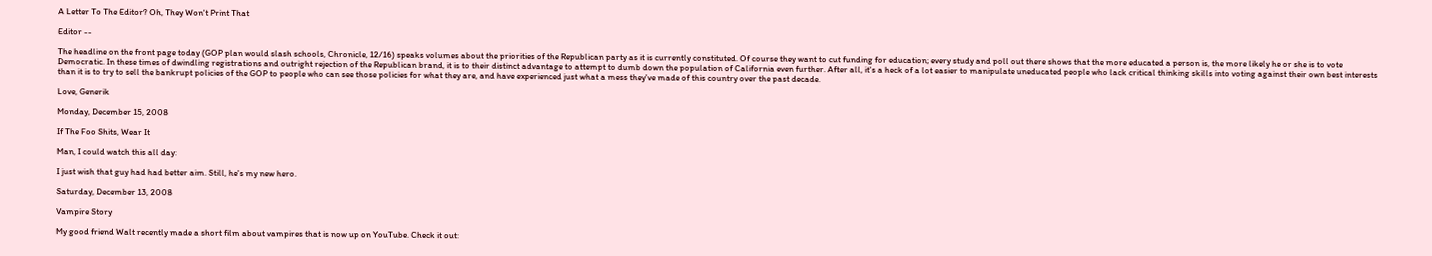A Letter To The Editor? Oh, They Won't Print That

Editor --

The headline on the front page today (GOP plan would slash schools, Chronicle, 12/16) speaks volumes about the priorities of the Republican party as it is currently constituted. Of course they want to cut funding for education; every study and poll out there shows that the more educated a person is, the more likely he or she is to vote Democratic. In these times of dwindling registrations and outright rejection of the Republican brand, it is to their distinct advantage to attempt to dumb down the population of California even further. After all, it's a heck of a lot easier to manipulate uneducated people who lack critical thinking skills into voting against their own best interests than it is to try to sell the bankrupt policies of the GOP to people who can see those policies for what they are, and have experienced just what a mess they've made of this country over the past decade.

Love, Generik

Monday, December 15, 2008

If The Foo Shits, Wear It

Man, I could watch this all day:

I just wish that guy had had better aim. Still, he's my new hero.

Saturday, December 13, 2008

Vampire Story

My good friend Walt recently made a short film about vampires that is now up on YouTube. Check it out: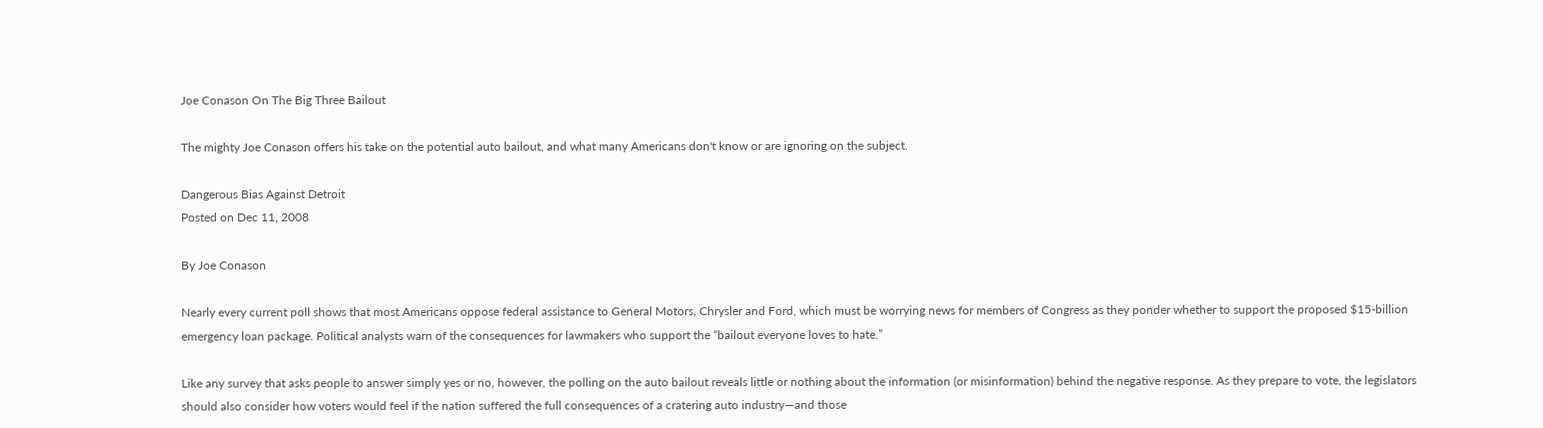Joe Conason On The Big Three Bailout

The mighty Joe Conason offers his take on the potential auto bailout, and what many Americans don't know or are ignoring on the subject.

Dangerous Bias Against Detroit
Posted on Dec 11, 2008

By Joe Conason

Nearly every current poll shows that most Americans oppose federal assistance to General Motors, Chrysler and Ford, which must be worrying news for members of Congress as they ponder whether to support the proposed $15-billion emergency loan package. Political analysts warn of the consequences for lawmakers who support the “bailout everyone loves to hate.”

Like any survey that asks people to answer simply yes or no, however, the polling on the auto bailout reveals little or nothing about the information (or misinformation) behind the negative response. As they prepare to vote, the legislators should also consider how voters would feel if the nation suffered the full consequences of a cratering auto industry—and those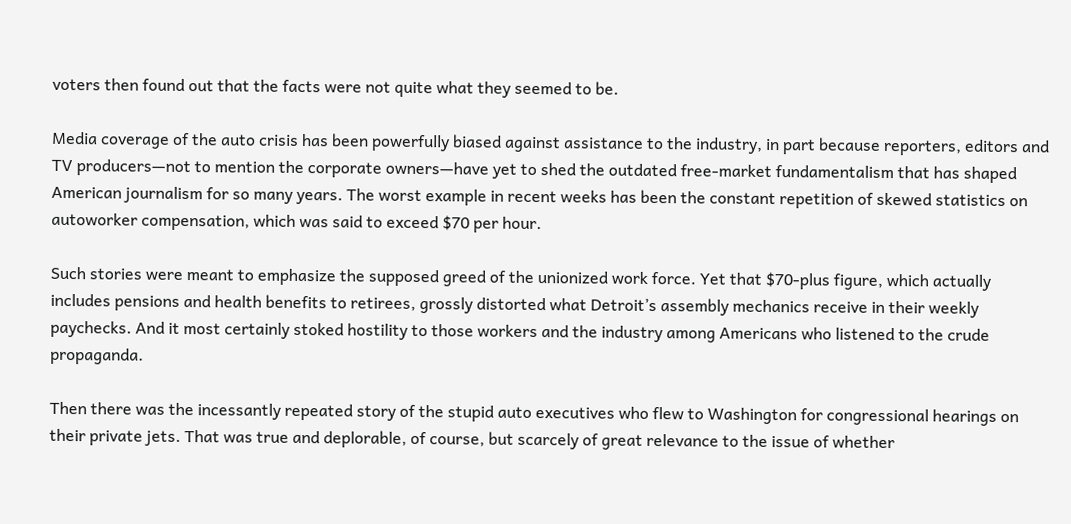voters then found out that the facts were not quite what they seemed to be.

Media coverage of the auto crisis has been powerfully biased against assistance to the industry, in part because reporters, editors and TV producers—not to mention the corporate owners—have yet to shed the outdated free-market fundamentalism that has shaped American journalism for so many years. The worst example in recent weeks has been the constant repetition of skewed statistics on autoworker compensation, which was said to exceed $70 per hour.

Such stories were meant to emphasize the supposed greed of the unionized work force. Yet that $70-plus figure, which actually includes pensions and health benefits to retirees, grossly distorted what Detroit’s assembly mechanics receive in their weekly paychecks. And it most certainly stoked hostility to those workers and the industry among Americans who listened to the crude propaganda.

Then there was the incessantly repeated story of the stupid auto executives who flew to Washington for congressional hearings on their private jets. That was true and deplorable, of course, but scarcely of great relevance to the issue of whether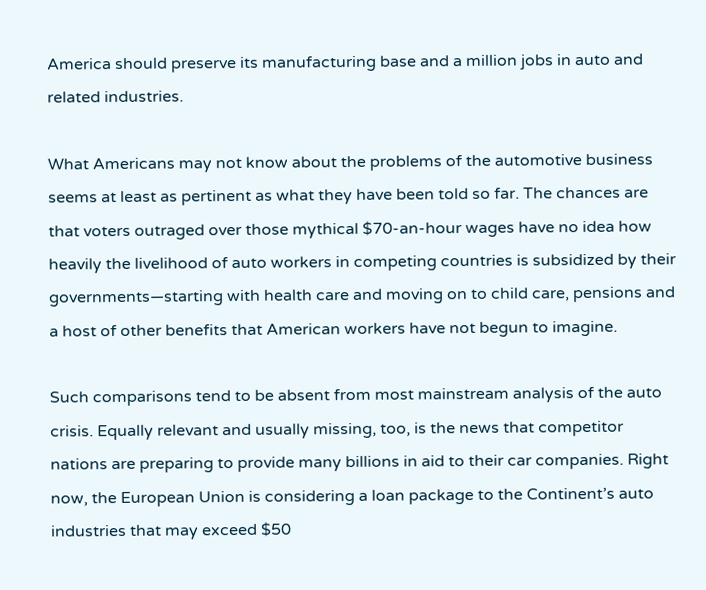America should preserve its manufacturing base and a million jobs in auto and related industries.

What Americans may not know about the problems of the automotive business seems at least as pertinent as what they have been told so far. The chances are that voters outraged over those mythical $70-an-hour wages have no idea how heavily the livelihood of auto workers in competing countries is subsidized by their governments—starting with health care and moving on to child care, pensions and a host of other benefits that American workers have not begun to imagine.

Such comparisons tend to be absent from most mainstream analysis of the auto crisis. Equally relevant and usually missing, too, is the news that competitor nations are preparing to provide many billions in aid to their car companies. Right now, the European Union is considering a loan package to the Continent’s auto industries that may exceed $50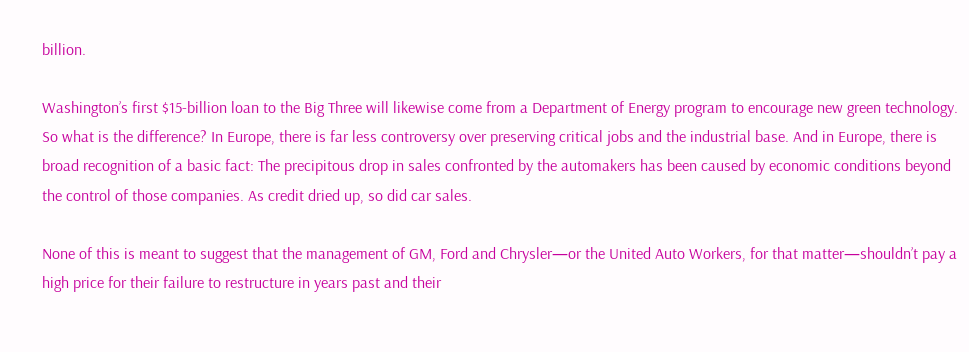billion.

Washington’s first $15-billion loan to the Big Three will likewise come from a Department of Energy program to encourage new green technology. So what is the difference? In Europe, there is far less controversy over preserving critical jobs and the industrial base. And in Europe, there is broad recognition of a basic fact: The precipitous drop in sales confronted by the automakers has been caused by economic conditions beyond the control of those companies. As credit dried up, so did car sales.

None of this is meant to suggest that the management of GM, Ford and Chrysler—or the United Auto Workers, for that matter—shouldn’t pay a high price for their failure to restructure in years past and their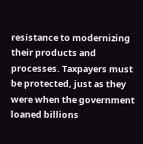resistance to modernizing their products and processes. Taxpayers must be protected, just as they were when the government loaned billions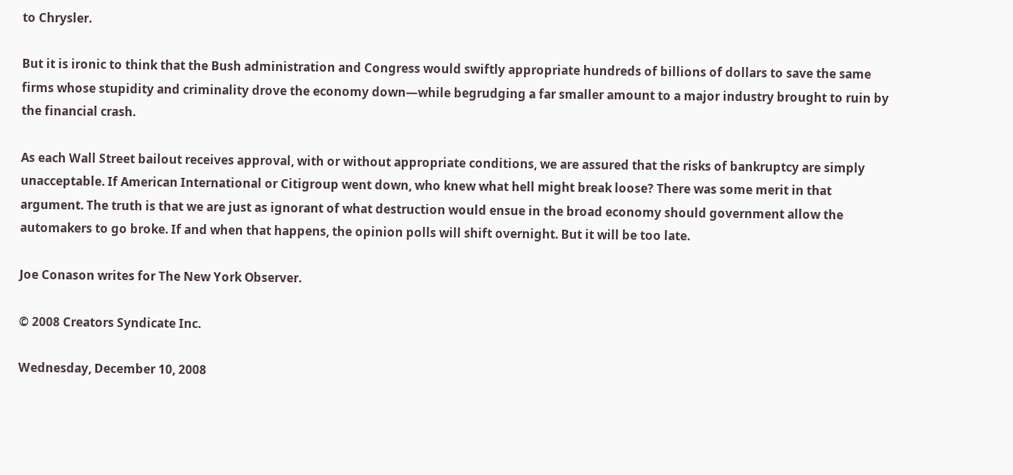to Chrysler.

But it is ironic to think that the Bush administration and Congress would swiftly appropriate hundreds of billions of dollars to save the same firms whose stupidity and criminality drove the economy down—while begrudging a far smaller amount to a major industry brought to ruin by the financial crash.

As each Wall Street bailout receives approval, with or without appropriate conditions, we are assured that the risks of bankruptcy are simply unacceptable. If American International or Citigroup went down, who knew what hell might break loose? There was some merit in that argument. The truth is that we are just as ignorant of what destruction would ensue in the broad economy should government allow the automakers to go broke. If and when that happens, the opinion polls will shift overnight. But it will be too late.

Joe Conason writes for The New York Observer.

© 2008 Creators Syndicate Inc.

Wednesday, December 10, 2008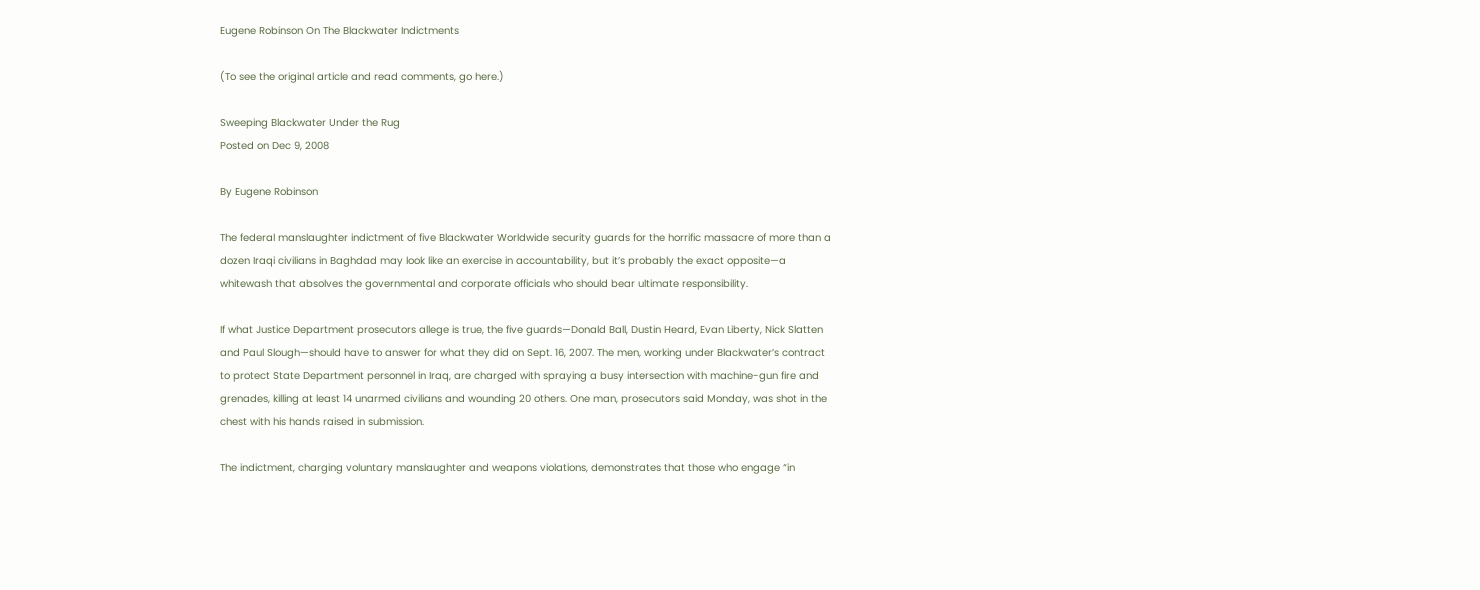Eugene Robinson On The Blackwater Indictments

(To see the original article and read comments, go here.)

Sweeping Blackwater Under the Rug
Posted on Dec 9, 2008

By Eugene Robinson

The federal manslaughter indictment of five Blackwater Worldwide security guards for the horrific massacre of more than a dozen Iraqi civilians in Baghdad may look like an exercise in accountability, but it’s probably the exact opposite—a whitewash that absolves the governmental and corporate officials who should bear ultimate responsibility.

If what Justice Department prosecutors allege is true, the five guards—Donald Ball, Dustin Heard, Evan Liberty, Nick Slatten and Paul Slough—should have to answer for what they did on Sept. 16, 2007. The men, working under Blackwater’s contract to protect State Department personnel in Iraq, are charged with spraying a busy intersection with machine-gun fire and grenades, killing at least 14 unarmed civilians and wounding 20 others. One man, prosecutors said Monday, was shot in the chest with his hands raised in submission.

The indictment, charging voluntary manslaughter and weapons violations, demonstrates that those who engage “in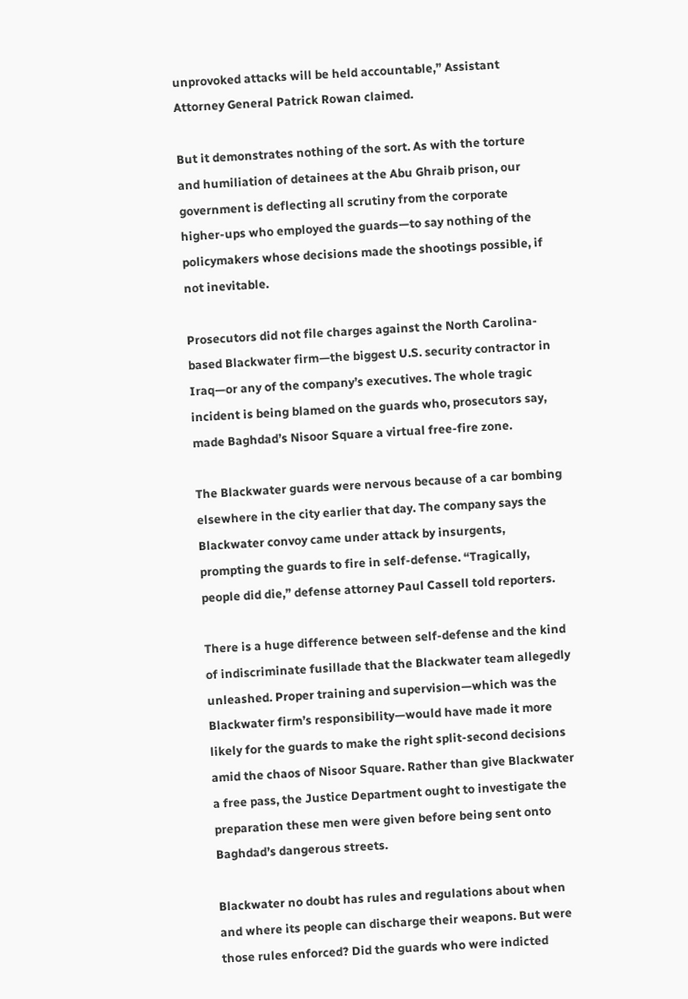unprovoked attacks will be held accountable,” Assistant Attorney General Patrick Rowan claimed.

But it demonstrates nothing of the sort. As with the torture and humiliation of detainees at the Abu Ghraib prison, our government is deflecting all scrutiny from the corporate higher-ups who employed the guards—to say nothing of the policymakers whose decisions made the shootings possible, if not inevitable.

Prosecutors did not file charges against the North Carolina-based Blackwater firm—the biggest U.S. security contractor in Iraq—or any of the company’s executives. The whole tragic incident is being blamed on the guards who, prosecutors say, made Baghdad’s Nisoor Square a virtual free-fire zone.

The Blackwater guards were nervous because of a car bombing elsewhere in the city earlier that day. The company says the Blackwater convoy came under attack by insurgents, prompting the guards to fire in self-defense. “Tragically, people did die,” defense attorney Paul Cassell told reporters.

There is a huge difference between self-defense and the kind of indiscriminate fusillade that the Blackwater team allegedly unleashed. Proper training and supervision—which was the Blackwater firm’s responsibility—would have made it more likely for the guards to make the right split-second decisions amid the chaos of Nisoor Square. Rather than give Blackwater a free pass, the Justice Department ought to investigate the preparation these men were given before being sent onto Baghdad’s dangerous streets.

Blackwater no doubt has rules and regulations about when and where its people can discharge their weapons. But were those rules enforced? Did the guards who were indicted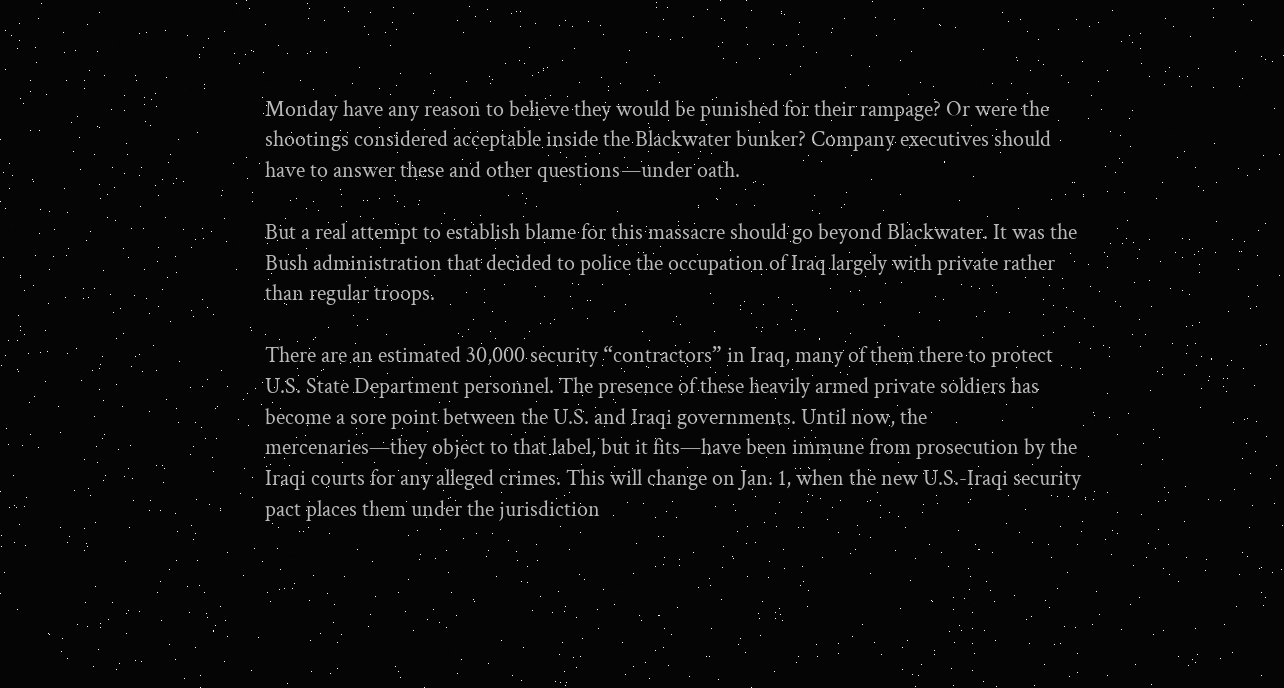Monday have any reason to believe they would be punished for their rampage? Or were the shootings considered acceptable inside the Blackwater bunker? Company executives should have to answer these and other questions—under oath.

But a real attempt to establish blame for this massacre should go beyond Blackwater. It was the Bush administration that decided to police the occupation of Iraq largely with private rather than regular troops.

There are an estimated 30,000 security “contractors” in Iraq, many of them there to protect U.S. State Department personnel. The presence of these heavily armed private soldiers has become a sore point between the U.S. and Iraqi governments. Until now, the mercenaries—they object to that label, but it fits—have been immune from prosecution by the Iraqi courts for any alleged crimes. This will change on Jan. 1, when the new U.S.-Iraqi security pact places them under the jurisdiction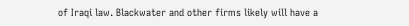of Iraqi law. Blackwater and other firms likely will have a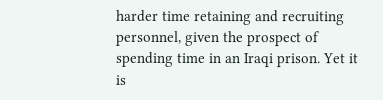harder time retaining and recruiting personnel, given the prospect of spending time in an Iraqi prison. Yet it is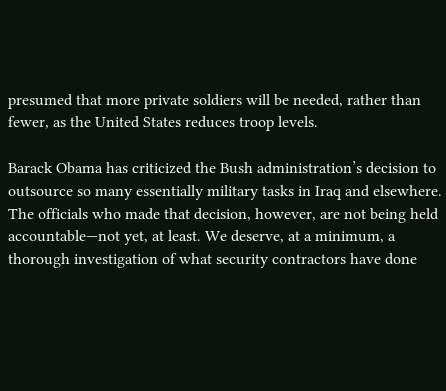presumed that more private soldiers will be needed, rather than fewer, as the United States reduces troop levels.

Barack Obama has criticized the Bush administration’s decision to outsource so many essentially military tasks in Iraq and elsewhere. The officials who made that decision, however, are not being held accountable—not yet, at least. We deserve, at a minimum, a thorough investigation of what security contractors have done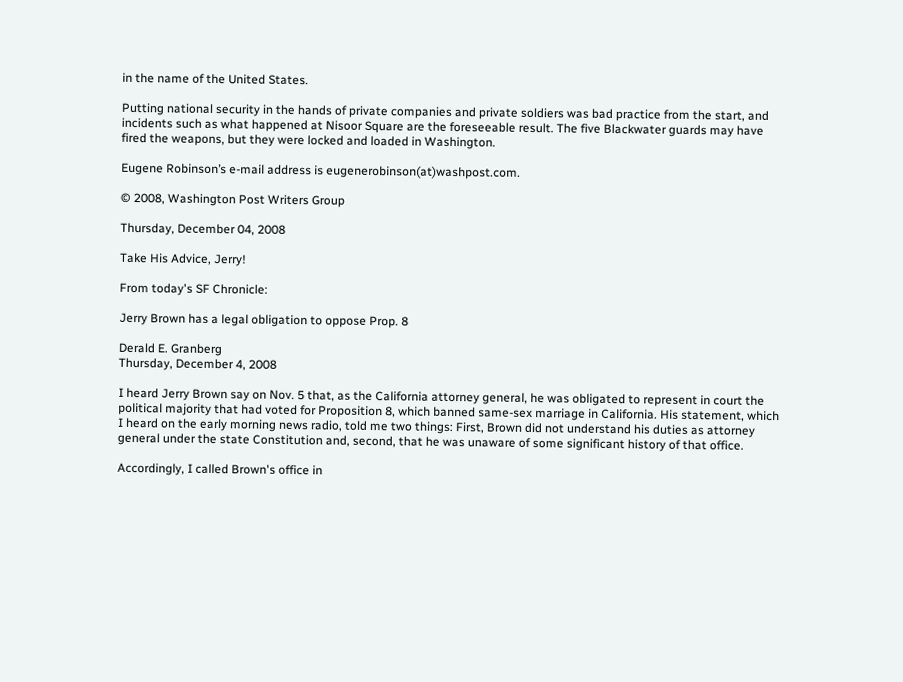in the name of the United States.

Putting national security in the hands of private companies and private soldiers was bad practice from the start, and incidents such as what happened at Nisoor Square are the foreseeable result. The five Blackwater guards may have fired the weapons, but they were locked and loaded in Washington.

Eugene Robinson’s e-mail address is eugenerobinson(at)washpost.com.

© 2008, Washington Post Writers Group

Thursday, December 04, 2008

Take His Advice, Jerry!

From today's SF Chronicle:

Jerry Brown has a legal obligation to oppose Prop. 8

Derald E. Granberg
Thursday, December 4, 2008

I heard Jerry Brown say on Nov. 5 that, as the California attorney general, he was obligated to represent in court the political majority that had voted for Proposition 8, which banned same-sex marriage in California. His statement, which I heard on the early morning news radio, told me two things: First, Brown did not understand his duties as attorney general under the state Constitution and, second, that he was unaware of some significant history of that office.

Accordingly, I called Brown's office in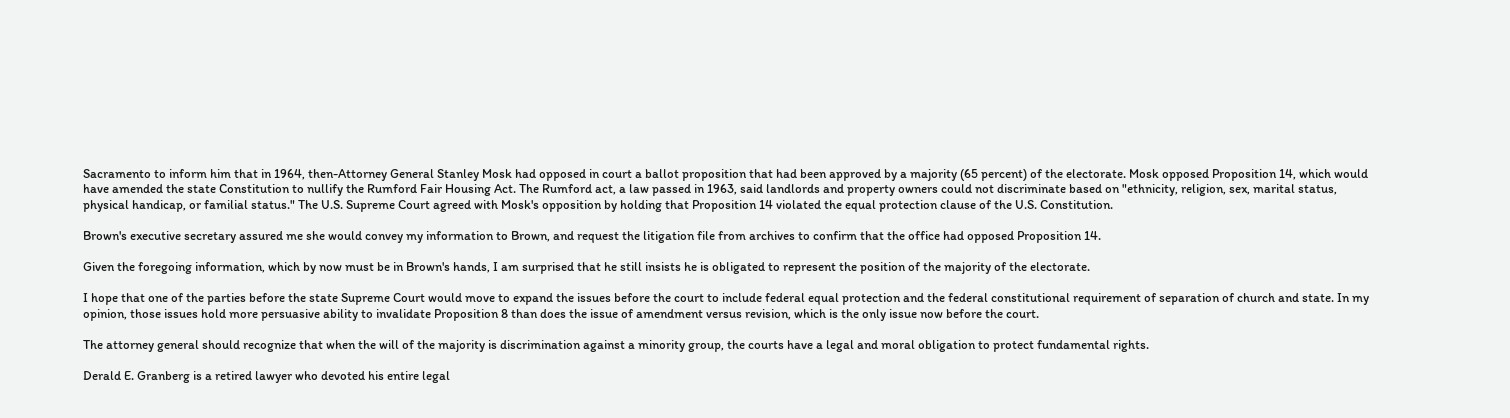Sacramento to inform him that in 1964, then-Attorney General Stanley Mosk had opposed in court a ballot proposition that had been approved by a majority (65 percent) of the electorate. Mosk opposed Proposition 14, which would have amended the state Constitution to nullify the Rumford Fair Housing Act. The Rumford act, a law passed in 1963, said landlords and property owners could not discriminate based on "ethnicity, religion, sex, marital status, physical handicap, or familial status." The U.S. Supreme Court agreed with Mosk's opposition by holding that Proposition 14 violated the equal protection clause of the U.S. Constitution.

Brown's executive secretary assured me she would convey my information to Brown, and request the litigation file from archives to confirm that the office had opposed Proposition 14.

Given the foregoing information, which by now must be in Brown's hands, I am surprised that he still insists he is obligated to represent the position of the majority of the electorate.

I hope that one of the parties before the state Supreme Court would move to expand the issues before the court to include federal equal protection and the federal constitutional requirement of separation of church and state. In my opinion, those issues hold more persuasive ability to invalidate Proposition 8 than does the issue of amendment versus revision, which is the only issue now before the court.

The attorney general should recognize that when the will of the majority is discrimination against a minority group, the courts have a legal and moral obligation to protect fundamental rights.

Derald E. Granberg is a retired lawyer who devoted his entire legal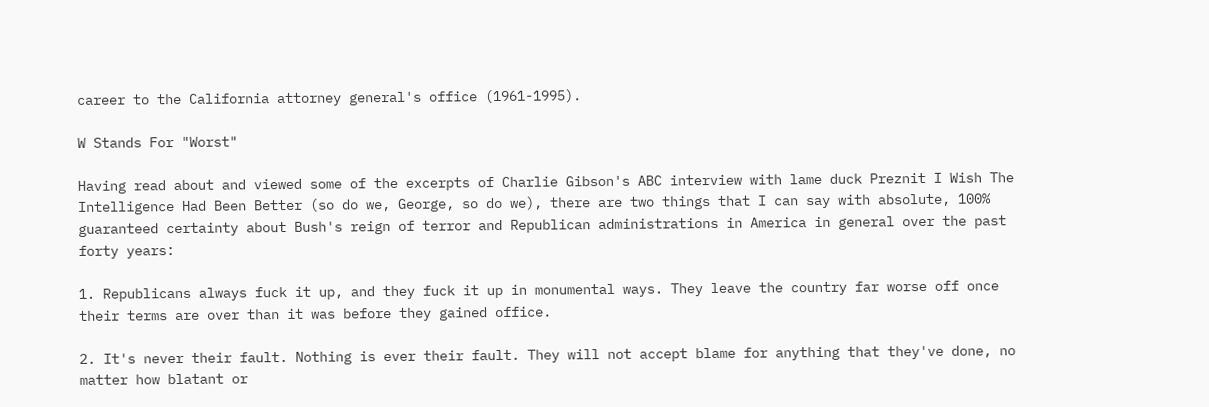career to the California attorney general's office (1961-1995).

W Stands For "Worst"

Having read about and viewed some of the excerpts of Charlie Gibson's ABC interview with lame duck Preznit I Wish The Intelligence Had Been Better (so do we, George, so do we), there are two things that I can say with absolute, 100% guaranteed certainty about Bush's reign of terror and Republican administrations in America in general over the past forty years:

1. Republicans always fuck it up, and they fuck it up in monumental ways. They leave the country far worse off once their terms are over than it was before they gained office.

2. It's never their fault. Nothing is ever their fault. They will not accept blame for anything that they've done, no matter how blatant or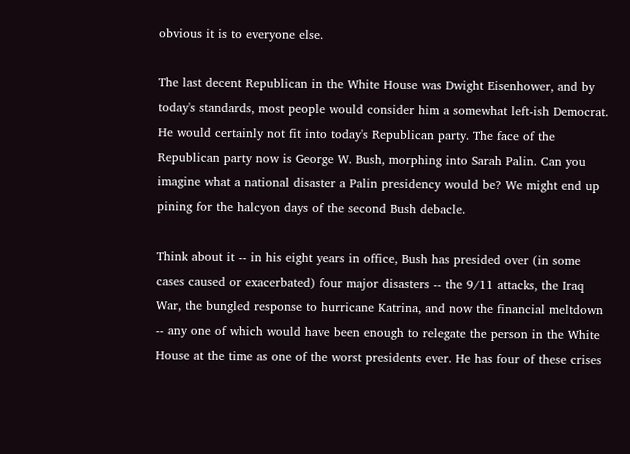obvious it is to everyone else.

The last decent Republican in the White House was Dwight Eisenhower, and by today's standards, most people would consider him a somewhat left-ish Democrat. He would certainly not fit into today's Republican party. The face of the Republican party now is George W. Bush, morphing into Sarah Palin. Can you imagine what a national disaster a Palin presidency would be? We might end up pining for the halcyon days of the second Bush debacle.

Think about it -- in his eight years in office, Bush has presided over (in some cases caused or exacerbated) four major disasters -- the 9/11 attacks, the Iraq War, the bungled response to hurricane Katrina, and now the financial meltdown -- any one of which would have been enough to relegate the person in the White House at the time as one of the worst presidents ever. He has four of these crises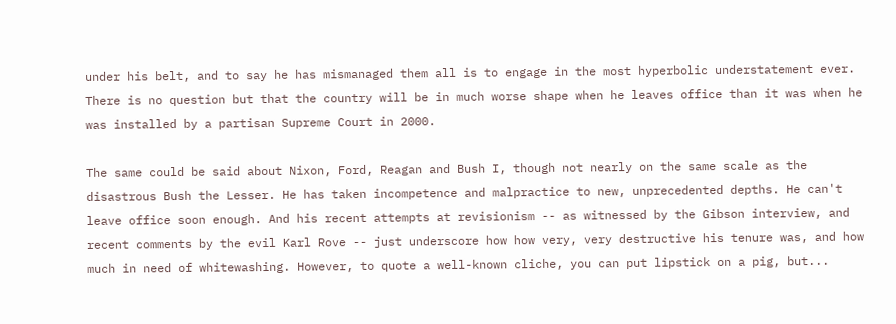under his belt, and to say he has mismanaged them all is to engage in the most hyperbolic understatement ever. There is no question but that the country will be in much worse shape when he leaves office than it was when he was installed by a partisan Supreme Court in 2000.

The same could be said about Nixon, Ford, Reagan and Bush I, though not nearly on the same scale as the disastrous Bush the Lesser. He has taken incompetence and malpractice to new, unprecedented depths. He can't leave office soon enough. And his recent attempts at revisionism -- as witnessed by the Gibson interview, and recent comments by the evil Karl Rove -- just underscore how how very, very destructive his tenure was, and how much in need of whitewashing. However, to quote a well-known cliche, you can put lipstick on a pig, but...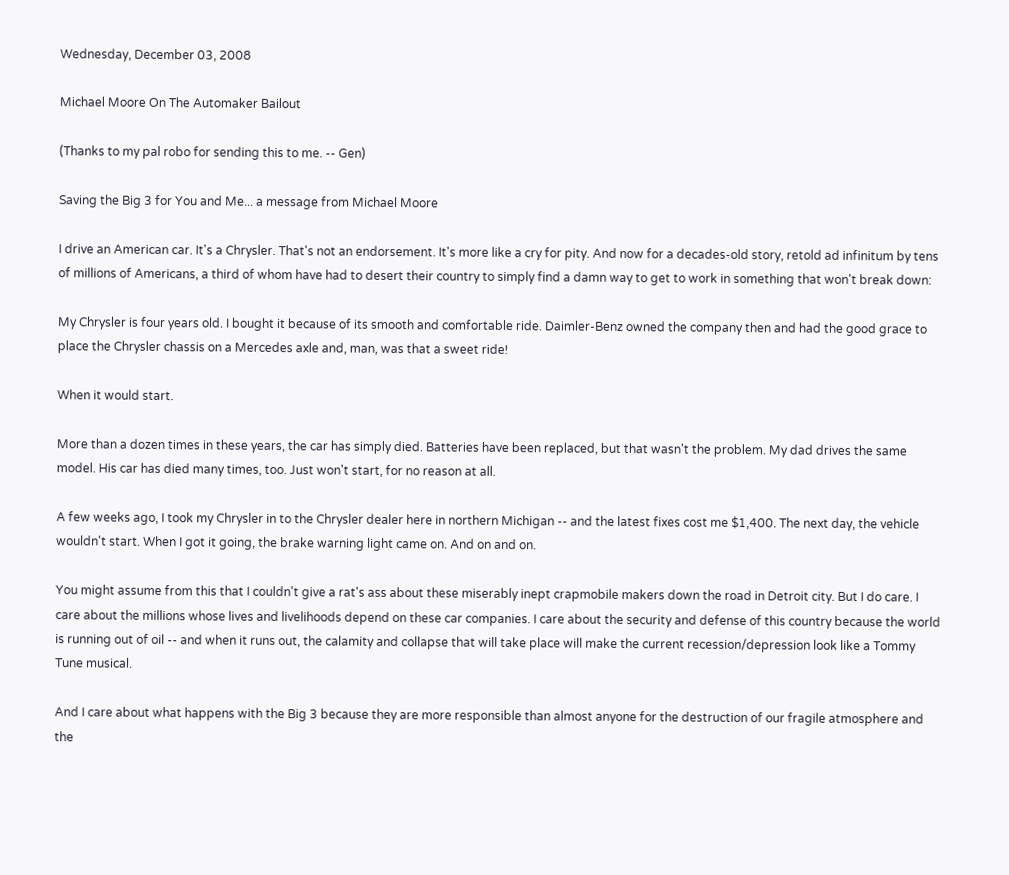Wednesday, December 03, 2008

Michael Moore On The Automaker Bailout

(Thanks to my pal robo for sending this to me. -- Gen)

Saving the Big 3 for You and Me... a message from Michael Moore

I drive an American car. It's a Chrysler. That's not an endorsement. It's more like a cry for pity. And now for a decades-old story, retold ad infinitum by tens of millions of Americans, a third of whom have had to desert their country to simply find a damn way to get to work in something that won't break down:

My Chrysler is four years old. I bought it because of its smooth and comfortable ride. Daimler-Benz owned the company then and had the good grace to place the Chrysler chassis on a Mercedes axle and, man, was that a sweet ride!

When it would start.

More than a dozen times in these years, the car has simply died. Batteries have been replaced, but that wasn't the problem. My dad drives the same model. His car has died many times, too. Just won't start, for no reason at all.

A few weeks ago, I took my Chrysler in to the Chrysler dealer here in northern Michigan -- and the latest fixes cost me $1,400. The next day, the vehicle wouldn't start. When I got it going, the brake warning light came on. And on and on.

You might assume from this that I couldn't give a rat's ass about these miserably inept crapmobile makers down the road in Detroit city. But I do care. I care about the millions whose lives and livelihoods depend on these car companies. I care about the security and defense of this country because the world is running out of oil -- and when it runs out, the calamity and collapse that will take place will make the current recession/depression look like a Tommy Tune musical.

And I care about what happens with the Big 3 because they are more responsible than almost anyone for the destruction of our fragile atmosphere and the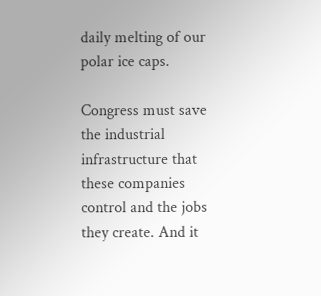daily melting of our polar ice caps.

Congress must save the industrial infrastructure that these companies control and the jobs they create. And it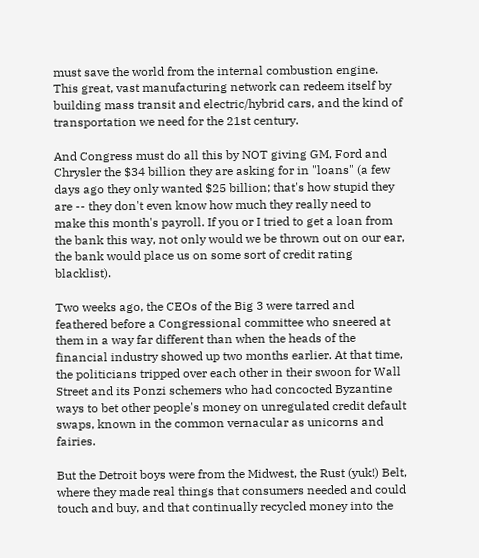must save the world from the internal combustion engine. This great, vast manufacturing network can redeem itself by building mass transit and electric/hybrid cars, and the kind of transportation we need for the 21st century.

And Congress must do all this by NOT giving GM, Ford and Chrysler the $34 billion they are asking for in "loans" (a few days ago they only wanted $25 billion; that's how stupid they are -- they don't even know how much they really need to make this month's payroll. If you or I tried to get a loan from the bank this way, not only would we be thrown out on our ear, the bank would place us on some sort of credit rating blacklist).

Two weeks ago, the CEOs of the Big 3 were tarred and feathered before a Congressional committee who sneered at them in a way far different than when the heads of the financial industry showed up two months earlier. At that time, the politicians tripped over each other in their swoon for Wall Street and its Ponzi schemers who had concocted Byzantine ways to bet other people's money on unregulated credit default swaps, known in the common vernacular as unicorns and fairies.

But the Detroit boys were from the Midwest, the Rust (yuk!) Belt, where they made real things that consumers needed and could touch and buy, and that continually recycled money into the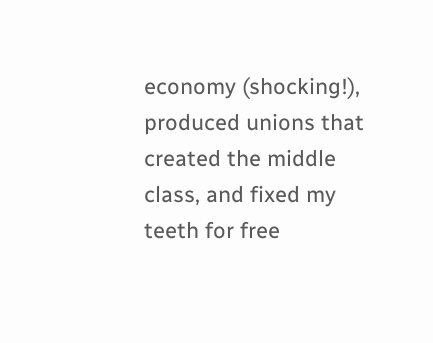economy (shocking!), produced unions that created the middle class, and fixed my teeth for free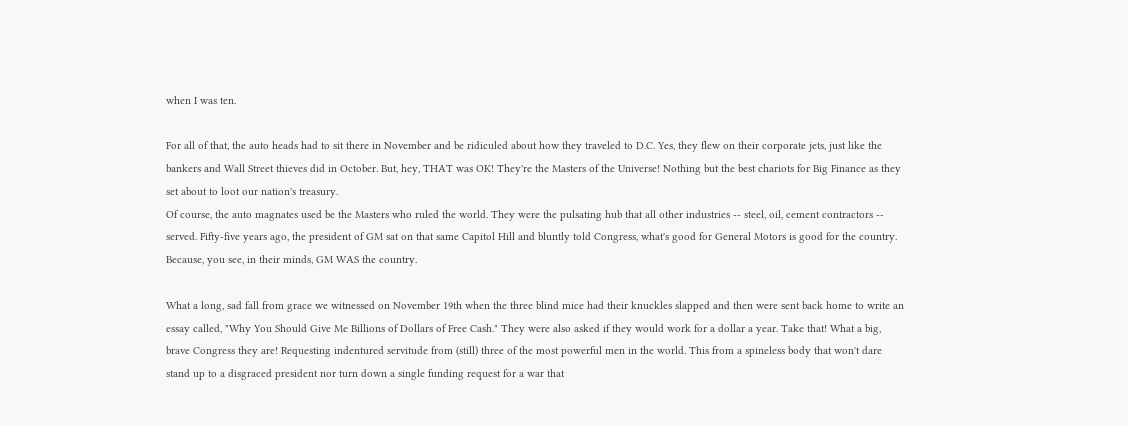when I was ten.

For all of that, the auto heads had to sit there in November and be ridiculed about how they traveled to D.C. Yes, they flew on their corporate jets, just like the bankers and Wall Street thieves did in October. But, hey, THAT was OK! They're the Masters of the Universe! Nothing but the best chariots for Big Finance as they set about to loot our nation's treasury.
Of course, the auto magnates used be the Masters who ruled the world. They were the pulsating hub that all other industries -- steel, oil, cement contractors -- served. Fifty-five years ago, the president of GM sat on that same Capitol Hill and bluntly told Congress, what's good for General Motors is good for the country. Because, you see, in their minds, GM WAS the country.

What a long, sad fall from grace we witnessed on November 19th when the three blind mice had their knuckles slapped and then were sent back home to write an essay called, "Why You Should Give Me Billions of Dollars of Free Cash." They were also asked if they would work for a dollar a year. Take that! What a big, brave Congress they are! Requesting indentured servitude from (still) three of the most powerful men in the world. This from a spineless body that won't dare stand up to a disgraced president nor turn down a single funding request for a war that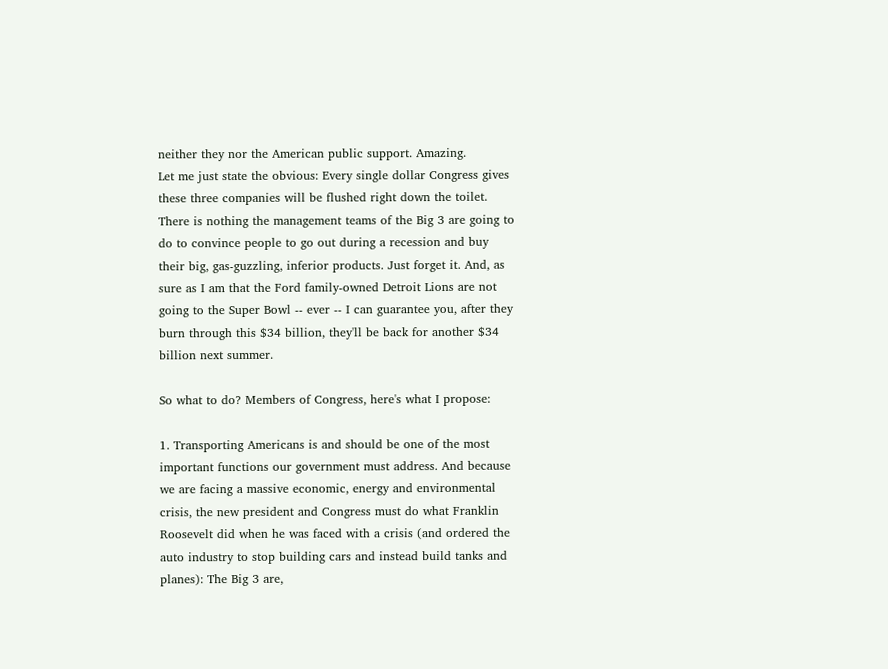neither they nor the American public support. Amazing.
Let me just state the obvious: Every single dollar Congress gives these three companies will be flushed right down the toilet. There is nothing the management teams of the Big 3 are going to do to convince people to go out during a recession and buy their big, gas-guzzling, inferior products. Just forget it. And, as sure as I am that the Ford family-owned Detroit Lions are not going to the Super Bowl -- ever -- I can guarantee you, after they burn through this $34 billion, they'll be back for another $34 billion next summer.

So what to do? Members of Congress, here's what I propose:

1. Transporting Americans is and should be one of the most important functions our government must address. And because we are facing a massive economic, energy and environmental crisis, the new president and Congress must do what Franklin Roosevelt did when he was faced with a crisis (and ordered the auto industry to stop building cars and instead build tanks and planes): The Big 3 are,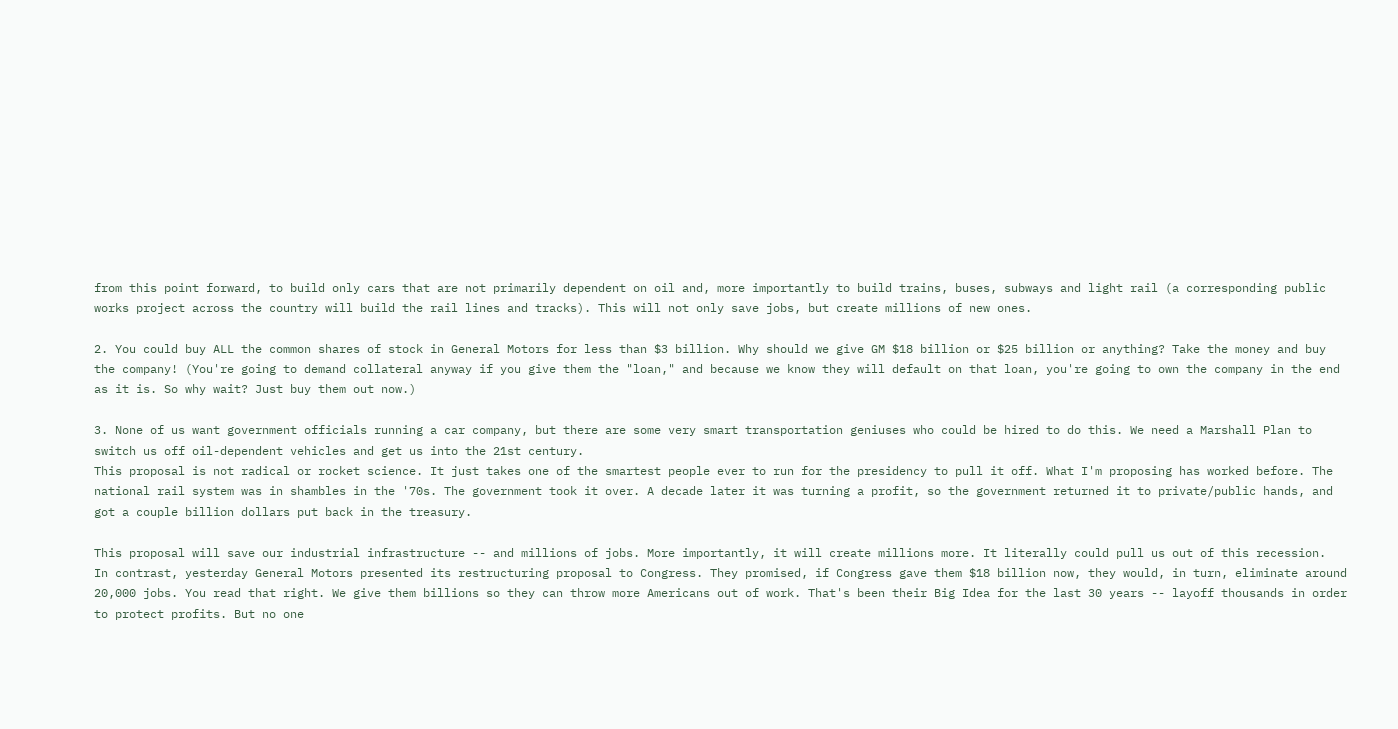from this point forward, to build only cars that are not primarily dependent on oil and, more importantly to build trains, buses, subways and light rail (a corresponding public works project across the country will build the rail lines and tracks). This will not only save jobs, but create millions of new ones.

2. You could buy ALL the common shares of stock in General Motors for less than $3 billion. Why should we give GM $18 billion or $25 billion or anything? Take the money and buy the company! (You're going to demand collateral anyway if you give them the "loan," and because we know they will default on that loan, you're going to own the company in the end as it is. So why wait? Just buy them out now.)

3. None of us want government officials running a car company, but there are some very smart transportation geniuses who could be hired to do this. We need a Marshall Plan to switch us off oil-dependent vehicles and get us into the 21st century.
This proposal is not radical or rocket science. It just takes one of the smartest people ever to run for the presidency to pull it off. What I'm proposing has worked before. The national rail system was in shambles in the '70s. The government took it over. A decade later it was turning a profit, so the government returned it to private/public hands, and got a couple billion dollars put back in the treasury.

This proposal will save our industrial infrastructure -- and millions of jobs. More importantly, it will create millions more. It literally could pull us out of this recession.
In contrast, yesterday General Motors presented its restructuring proposal to Congress. They promised, if Congress gave them $18 billion now, they would, in turn, eliminate around 20,000 jobs. You read that right. We give them billions so they can throw more Americans out of work. That's been their Big Idea for the last 30 years -- layoff thousands in order to protect profits. But no one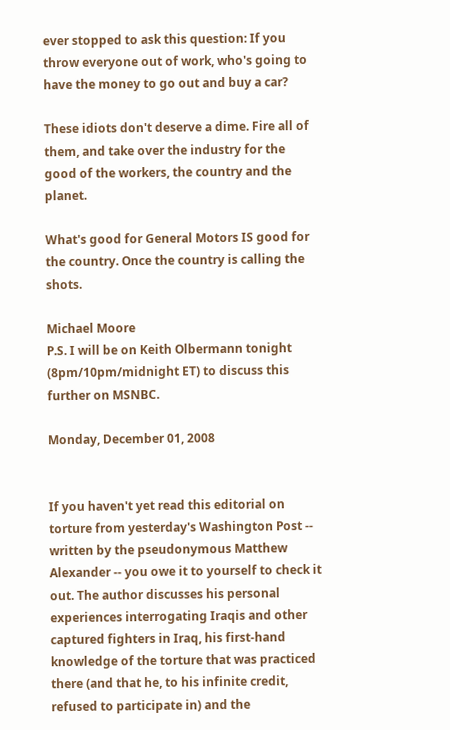ever stopped to ask this question: If you throw everyone out of work, who's going to have the money to go out and buy a car?

These idiots don't deserve a dime. Fire all of them, and take over the industry for the good of the workers, the country and the planet.

What's good for General Motors IS good for the country. Once the country is calling the shots.

Michael Moore
P.S. I will be on Keith Olbermann tonight (8pm/10pm/midnight ET) to discuss this further on MSNBC.

Monday, December 01, 2008


If you haven't yet read this editorial on torture from yesterday's Washington Post -- written by the pseudonymous Matthew Alexander -- you owe it to yourself to check it out. The author discusses his personal experiences interrogating Iraqis and other captured fighters in Iraq, his first-hand knowledge of the torture that was practiced there (and that he, to his infinite credit, refused to participate in) and the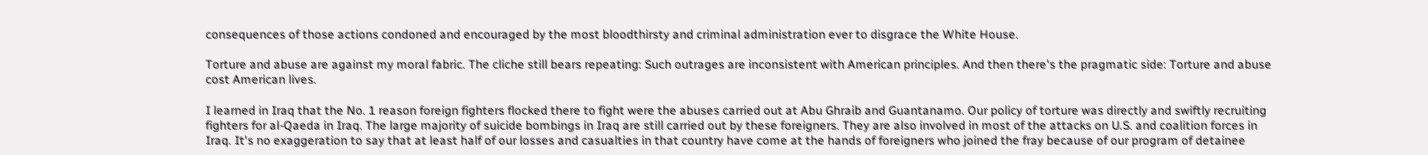consequences of those actions condoned and encouraged by the most bloodthirsty and criminal administration ever to disgrace the White House.

Torture and abuse are against my moral fabric. The cliche still bears repeating: Such outrages are inconsistent with American principles. And then there's the pragmatic side: Torture and abuse cost American lives.

I learned in Iraq that the No. 1 reason foreign fighters flocked there to fight were the abuses carried out at Abu Ghraib and Guantanamo. Our policy of torture was directly and swiftly recruiting fighters for al-Qaeda in Iraq. The large majority of suicide bombings in Iraq are still carried out by these foreigners. They are also involved in most of the attacks on U.S. and coalition forces in Iraq. It's no exaggeration to say that at least half of our losses and casualties in that country have come at the hands of foreigners who joined the fray because of our program of detainee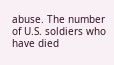abuse. The number of U.S. soldiers who have died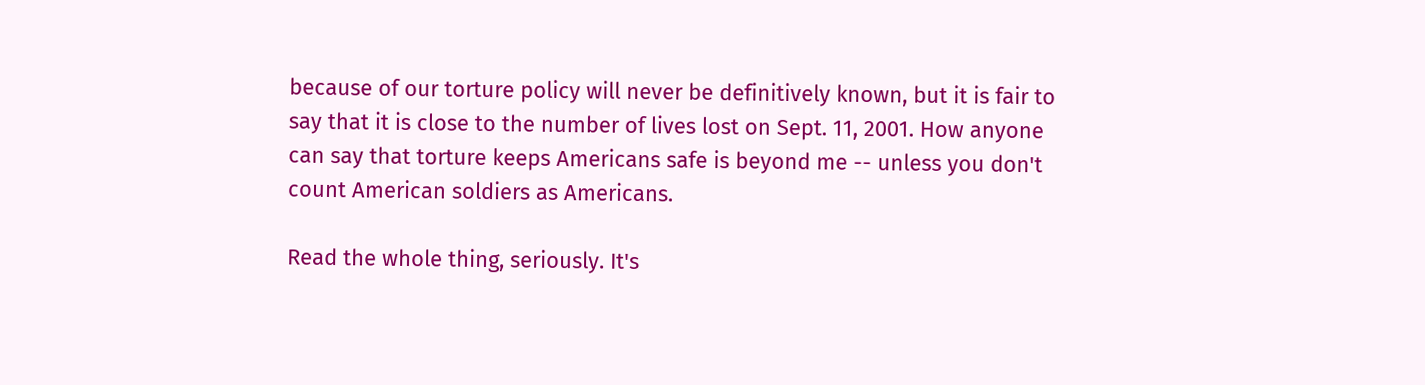because of our torture policy will never be definitively known, but it is fair to say that it is close to the number of lives lost on Sept. 11, 2001. How anyone can say that torture keeps Americans safe is beyond me -- unless you don't count American soldiers as Americans.

Read the whole thing, seriously. It's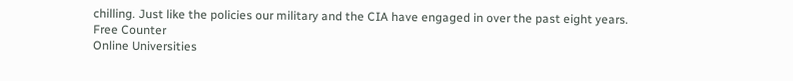chilling. Just like the policies our military and the CIA have engaged in over the past eight years.
Free Counter
Online Universities